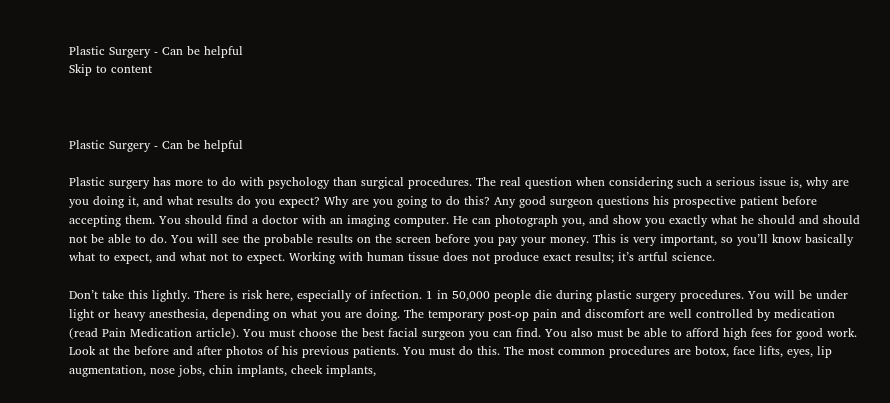Plastic Surgery - Can be helpful
Skip to content



Plastic Surgery - Can be helpful

Plastic surgery has more to do with psychology than surgical procedures. The real question when considering such a serious issue is, why are you doing it, and what results do you expect? Why are you going to do this? Any good surgeon questions his prospective patient before accepting them. You should find a doctor with an imaging computer. He can photograph you, and show you exactly what he should and should not be able to do. You will see the probable results on the screen before you pay your money. This is very important, so you’ll know basically what to expect, and what not to expect. Working with human tissue does not produce exact results; it’s artful science.

Don’t take this lightly. There is risk here, especially of infection. 1 in 50,000 people die during plastic surgery procedures. You will be under light or heavy anesthesia, depending on what you are doing. The temporary post-op pain and discomfort are well controlled by medication (read Pain Medication article). You must choose the best facial surgeon you can find. You also must be able to afford high fees for good work. Look at the before and after photos of his previous patients. You must do this. The most common procedures are botox, face lifts, eyes, lip augmentation, nose jobs, chin implants, cheek implants,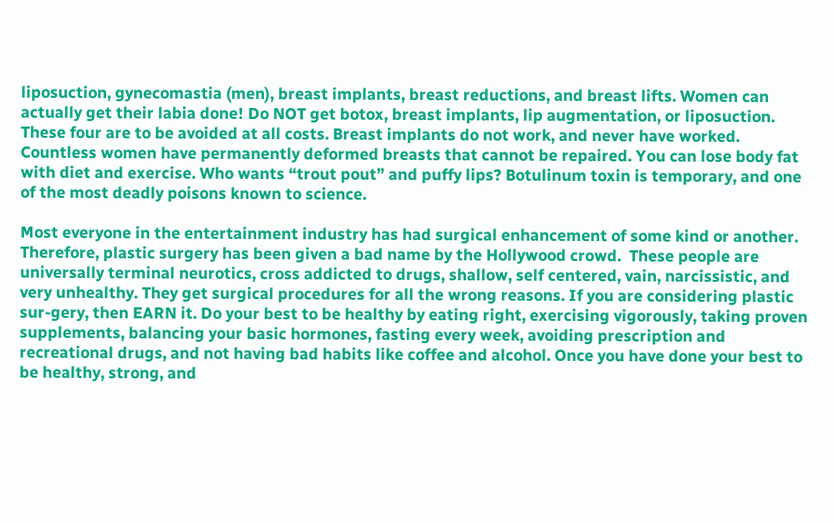liposuction, gynecomastia (men), breast implants, breast reductions, and breast lifts. Women can actually get their labia done! Do NOT get botox, breast implants, lip augmentation, or liposuction. These four are to be avoided at all costs. Breast implants do not work, and never have worked. Countless women have permanently deformed breasts that cannot be repaired. You can lose body fat with diet and exercise. Who wants “trout pout” and puffy lips? Botulinum toxin is temporary, and one of the most deadly poisons known to science.

Most everyone in the entertainment industry has had surgical enhancement of some kind or another. Therefore, plastic surgery has been given a bad name by the Hollywood crowd.  These people are universally terminal neurotics, cross addicted to drugs, shallow, self centered, vain, narcissistic, and very unhealthy. They get surgical procedures for all the wrong reasons. If you are considering plastic sur-gery, then EARN it. Do your best to be healthy by eating right, exercising vigorously, taking proven supplements, balancing your basic hormones, fasting every week, avoiding prescription and recreational drugs, and not having bad habits like coffee and alcohol. Once you have done your best to be healthy, strong, and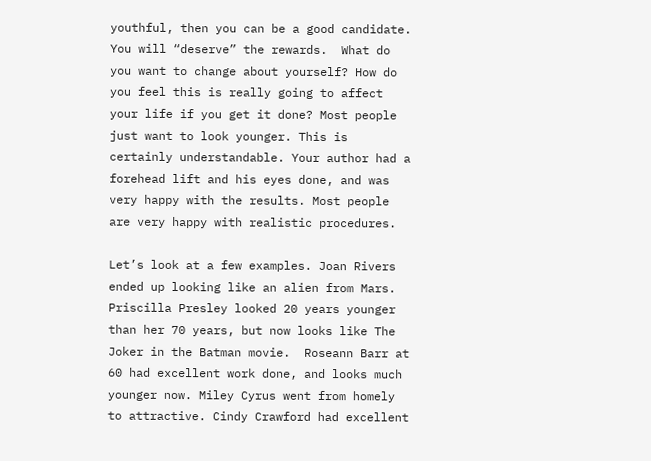youthful, then you can be a good candidate. You will “deserve” the rewards.  What do you want to change about yourself? How do you feel this is really going to affect your life if you get it done? Most people just want to look younger. This is certainly understandable. Your author had a forehead lift and his eyes done, and was very happy with the results. Most people are very happy with realistic procedures.

Let’s look at a few examples. Joan Rivers ended up looking like an alien from Mars. Priscilla Presley looked 20 years younger than her 70 years, but now looks like The Joker in the Batman movie.  Roseann Barr at 60 had excellent work done, and looks much younger now. Miley Cyrus went from homely to attractive. Cindy Crawford had excellent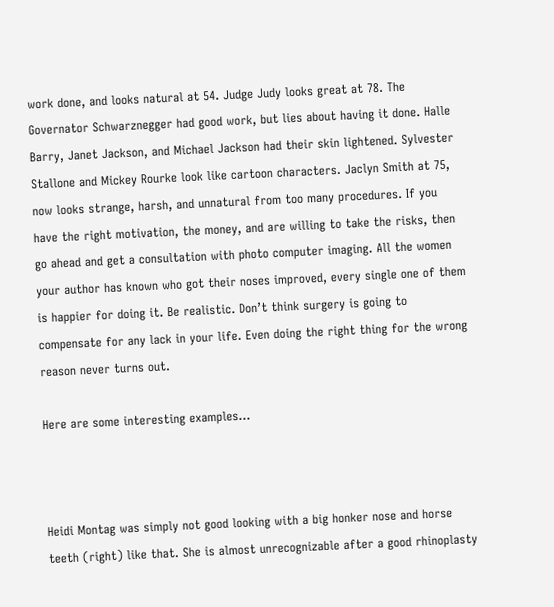work done, and looks natural at 54. Judge Judy looks great at 78. The Governator Schwarznegger had good work, but lies about having it done. Halle Barry, Janet Jackson, and Michael Jackson had their skin lightened. Sylvester Stallone and Mickey Rourke look like cartoon characters. Jaclyn Smith at 75, now looks strange, harsh, and unnatural from too many procedures. If you have the right motivation, the money, and are willing to take the risks, then go ahead and get a consultation with photo computer imaging. All the women your author has known who got their noses improved, every single one of them is happier for doing it. Be realistic. Don’t think surgery is going to compensate for any lack in your life. Even doing the right thing for the wrong reason never turns out.

Here are some interesting examples…



Heidi Montag was simply not good looking with a big honker nose and horse teeth (right) like that. She is almost unrecognizable after a good rhinoplasty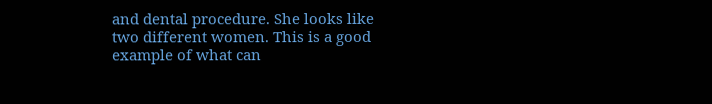and dental procedure. She looks like two different women. This is a good example of what can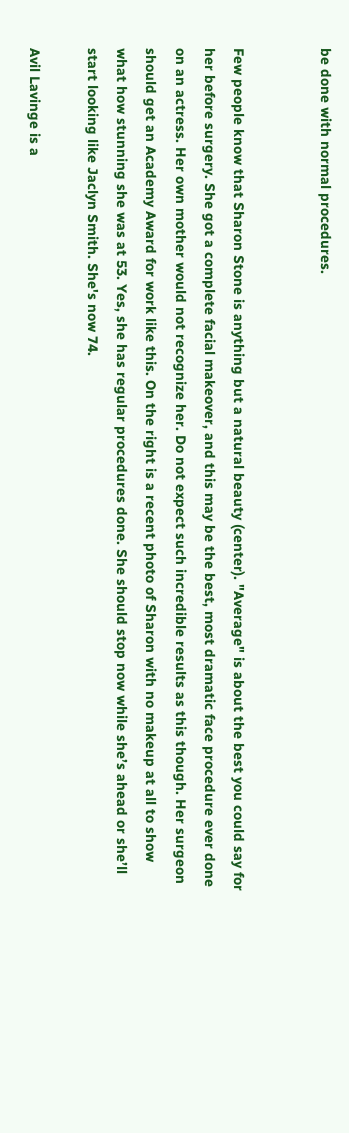be done with normal procedures.


Few people know that Sharon Stone is anything but a natural beauty (center). "Average" is about the best you could say for her before surgery. She got a complete facial makeover, and this may be the best, most dramatic face procedure ever done on an actress. Her own mother would not recognize her. Do not expect such incredible results as this though. Her surgeon should get an Academy Award for work like this. On the right is a recent photo of Sharon with no makeup at all to show what how stunning she was at 53. Yes, she has regular procedures done. She should stop now while she’s ahead or she’ll start looking like Jaclyn Smith. She's now 74.

Avil Lavinge is a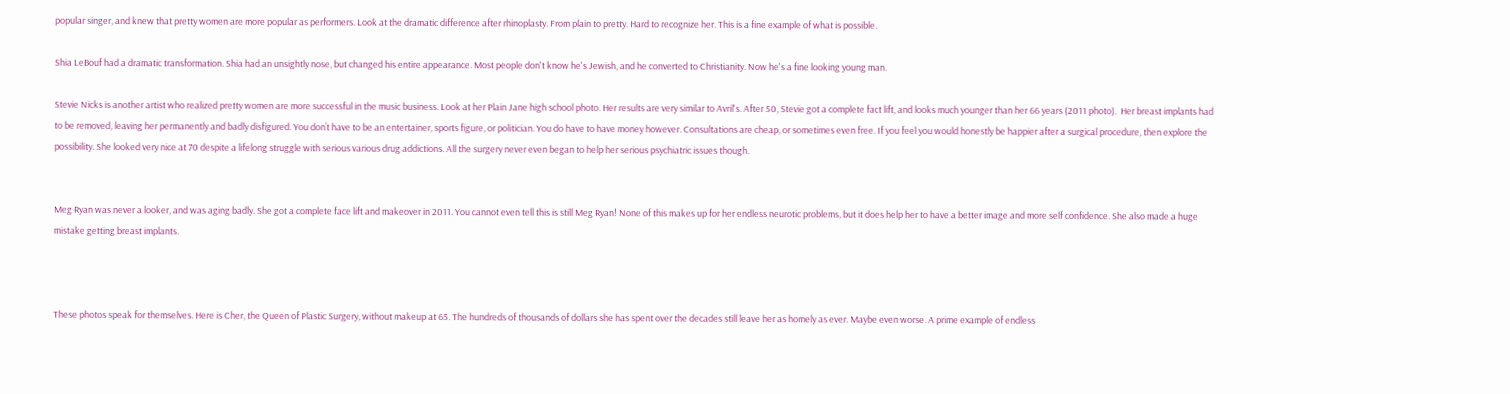popular singer, and knew that pretty women are more popular as performers. Look at the dramatic difference after rhinoplasty. From plain to pretty. Hard to recognize her. This is a fine example of what is possible.

Shia LeBouf had a dramatic transformation. Shia had an unsightly nose, but changed his entire appearance. Most people don't know he's Jewish, and he converted to Christianity. Now he's a fine looking young man.

Stevie Nicks is another artist who realized pretty women are more successful in the music business. Look at her Plain Jane high school photo. Her results are very similar to Avril's. After 50, Stevie got a complete fact lift, and looks much younger than her 66 years (2011 photo).  Her breast implants had to be removed, leaving her permanently and badly disfigured. You don’t have to be an entertainer, sports figure, or politician. You do have to have money however. Consultations are cheap, or sometimes even free. If you feel you would honestly be happier after a surgical procedure, then explore the possibility. She looked very nice at 70 despite a lifelong struggle with serious various drug addictions. All the surgery never even began to help her serious psychiatric issues though.


Meg Ryan was never a looker, and was aging badly. She got a complete face lift and makeover in 2011. You cannot even tell this is still Meg Ryan! None of this makes up for her endless neurotic problems, but it does help her to have a better image and more self confidence. She also made a huge mistake getting breast implants.



These photos speak for themselves. Here is Cher, the Queen of Plastic Surgery, without makeup at 65. The hundreds of thousands of dollars she has spent over the decades still leave her as homely as ever. Maybe even worse. A prime example of endless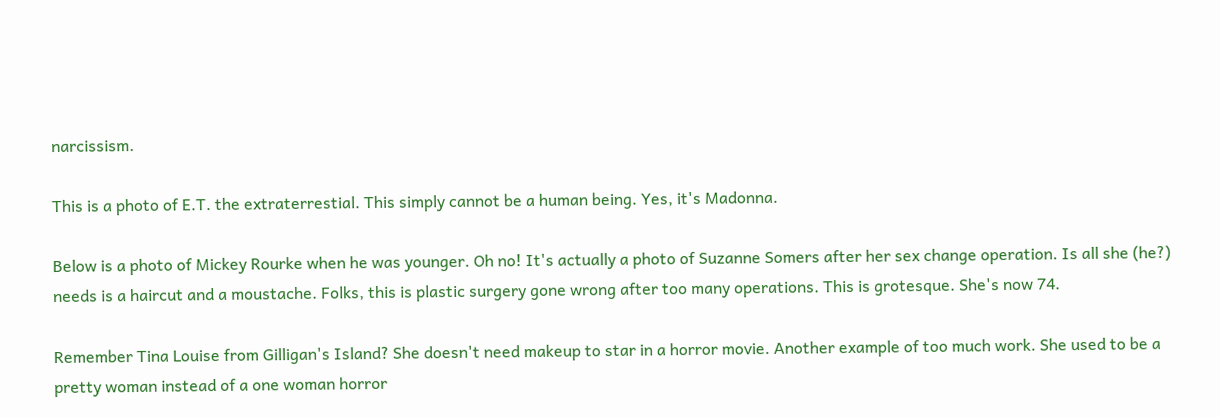narcissism.

This is a photo of E.T. the extraterrestial. This simply cannot be a human being. Yes, it's Madonna.

Below is a photo of Mickey Rourke when he was younger. Oh no! It's actually a photo of Suzanne Somers after her sex change operation. Is all she (he?) needs is a haircut and a moustache. Folks, this is plastic surgery gone wrong after too many operations. This is grotesque. She's now 74.

Remember Tina Louise from Gilligan's Island? She doesn't need makeup to star in a horror movie. Another example of too much work. She used to be a pretty woman instead of a one woman horror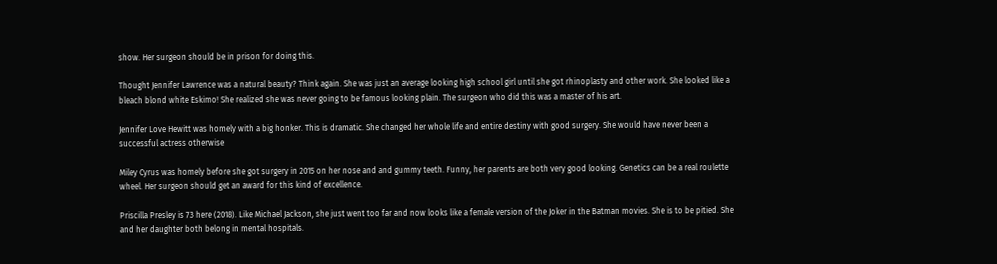show. Her surgeon should be in prison for doing this.

Thought Jennifer Lawrence was a natural beauty? Think again. She was just an average looking high school girl until she got rhinoplasty and other work. She looked like a bleach blond white Eskimo! She realized she was never going to be famous looking plain. The surgeon who did this was a master of his art.

Jennifer Love Hewitt was homely with a big honker. This is dramatic. She changed her whole life and entire destiny with good surgery. She would have never been a successful actress otherwise

Miley Cyrus was homely before she got surgery in 2015 on her nose and and gummy teeth. Funny, her parents are both very good looking. Genetics can be a real roulette wheel. Her surgeon should get an award for this kind of excellence.

Priscilla Presley is 73 here (2018). Like Michael Jackson, she just went too far and now looks like a female version of the Joker in the Batman movies. She is to be pitied. She and her daughter both belong in mental hospitals.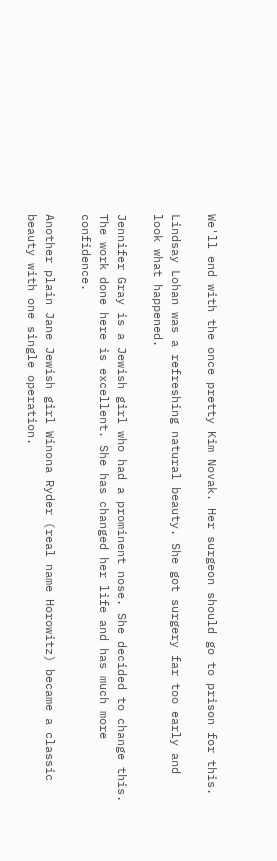We'll end with the once pretty Kim Novak. Her surgeon should go to prison for this.

Lindsay Lohan was a refreshing natural beauty. She got surgery far too early and look what happened.

Jennifer Gray is a Jewish girl who had a prominent nose. She decided to change this. The work done here is excellent. She has changed her life and has much more confidence.

Another plain Jane Jewish girl Winona Ryder (real name Horowitz) became a classic beauty with one single operation.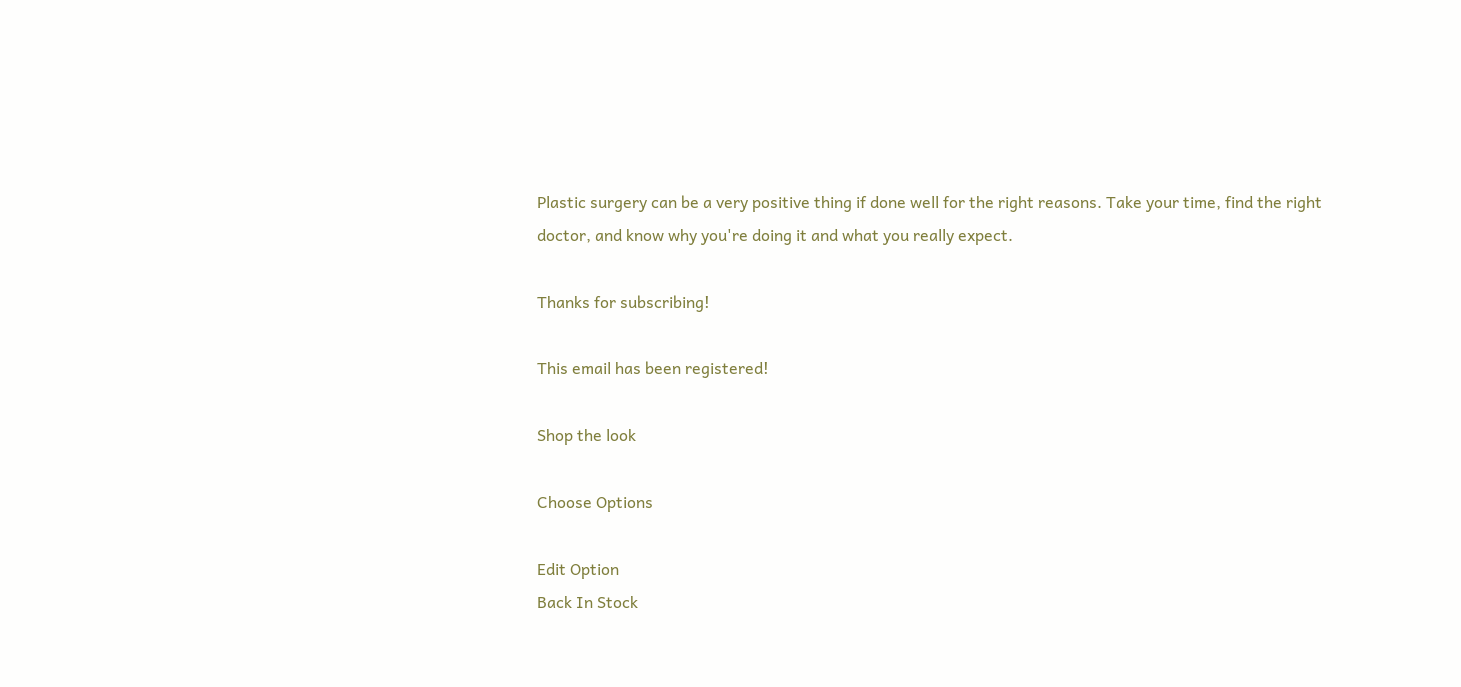Plastic surgery can be a very positive thing if done well for the right reasons. Take your time, find the right doctor, and know why you're doing it and what you really expect.

Thanks for subscribing!

This email has been registered!

Shop the look

Choose Options

Edit Option
Back In Stock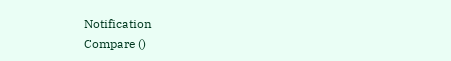Notification
Compare ()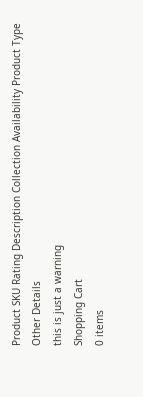Product SKU Rating Description Collection Availability Product Type Other Details
this is just a warning
Shopping Cart
0 items